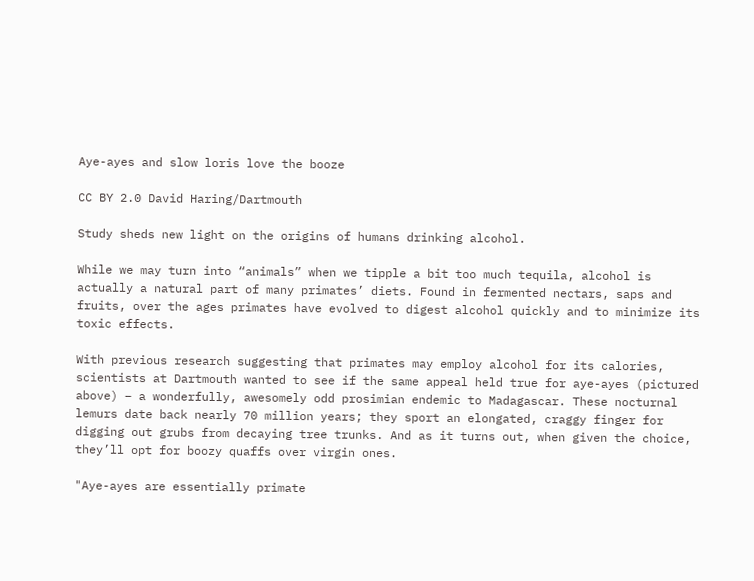Aye-ayes and slow loris love the booze

CC BY 2.0 David Haring/Dartmouth

Study sheds new light on the origins of humans drinking alcohol.

While we may turn into “animals” when we tipple a bit too much tequila, alcohol is actually a natural part of many primates’ diets. Found in fermented nectars, saps and fruits, over the ages primates have evolved to digest alcohol quickly and to minimize its toxic effects.

With previous research suggesting that primates may employ alcohol for its calories, scientists at Dartmouth wanted to see if the same appeal held true for aye-ayes (pictured above) – a wonderfully, awesomely odd prosimian endemic to Madagascar. These nocturnal lemurs date back nearly 70 million years; they sport an elongated, craggy finger for digging out grubs from decaying tree trunks. And as it turns out, when given the choice, they’ll opt for boozy quaffs over virgin ones.

"Aye-ayes are essentially primate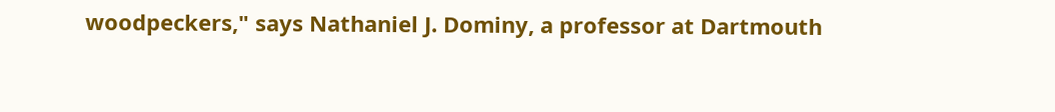woodpeckers," says Nathaniel J. Dominy, a professor at Dartmouth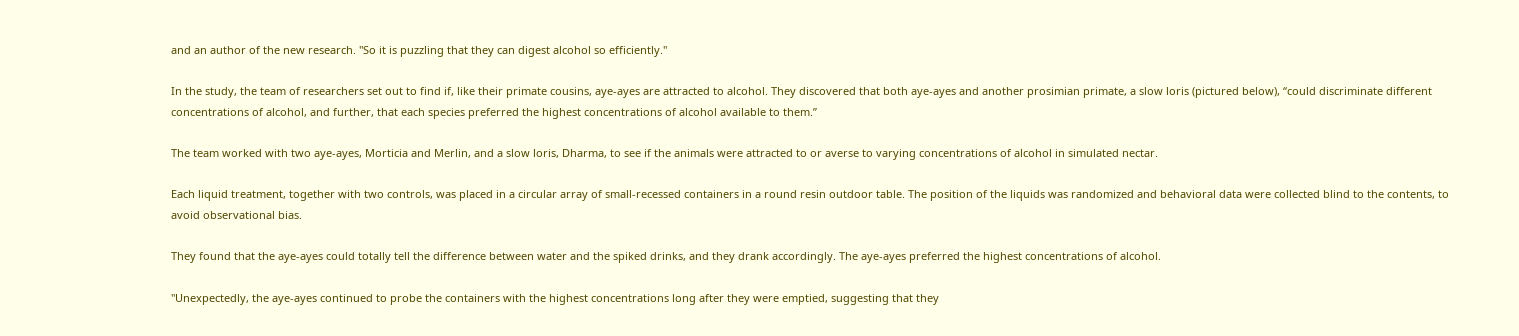and an author of the new research. "So it is puzzling that they can digest alcohol so efficiently."

In the study, the team of researchers set out to find if, like their primate cousins, aye-ayes are attracted to alcohol. They discovered that both aye-ayes and another prosimian primate, a slow loris (pictured below), “could discriminate different concentrations of alcohol, and further, that each species preferred the highest concentrations of alcohol available to them.”

The team worked with two aye-ayes, Morticia and Merlin, and a slow loris, Dharma, to see if the animals were attracted to or averse to varying concentrations of alcohol in simulated nectar.

Each liquid treatment, together with two controls, was placed in a circular array of small-recessed containers in a round resin outdoor table. The position of the liquids was randomized and behavioral data were collected blind to the contents, to avoid observational bias.

They found that the aye-ayes could totally tell the difference between water and the spiked drinks, and they drank accordingly. The aye-ayes preferred the highest concentrations of alcohol.

"Unexpectedly, the aye-ayes continued to probe the containers with the highest concentrations long after they were emptied, suggesting that they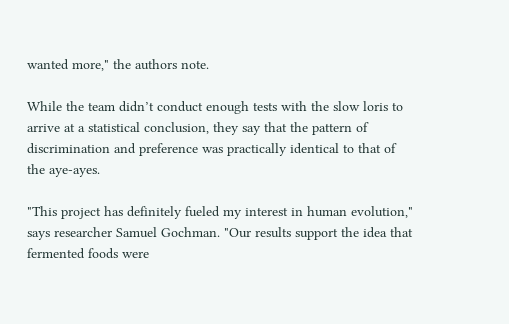wanted more," the authors note.

While the team didn’t conduct enough tests with the slow loris to arrive at a statistical conclusion, they say that the pattern of discrimination and preference was practically identical to that of the aye-ayes.

"This project has definitely fueled my interest in human evolution," says researcher Samuel Gochman. "Our results support the idea that fermented foods were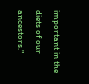important in the diets of our ancestors."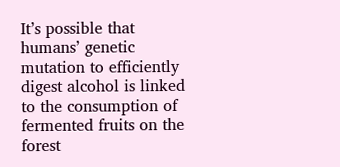It’s possible that humans’ genetic mutation to efficiently digest alcohol is linked to the consumption of fermented fruits on the forest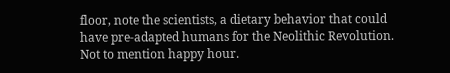floor, note the scientists, a dietary behavior that could have pre-adapted humans for the Neolithic Revolution. Not to mention happy hour.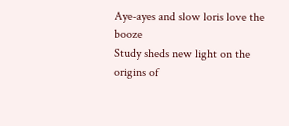Aye-ayes and slow loris love the booze
Study sheds new light on the origins of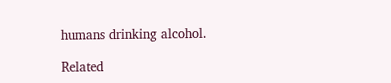humans drinking alcohol.

Related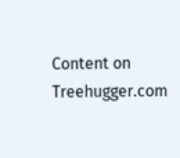Content on Treehugger.com